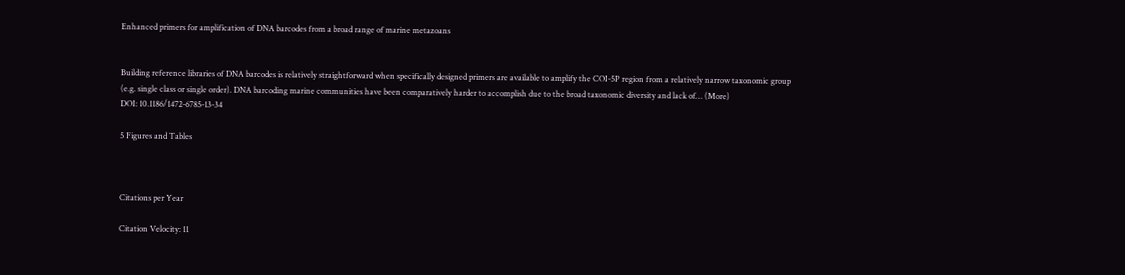Enhanced primers for amplification of DNA barcodes from a broad range of marine metazoans


Building reference libraries of DNA barcodes is relatively straightforward when specifically designed primers are available to amplify the COI-5P region from a relatively narrow taxonomic group (e.g. single class or single order). DNA barcoding marine communities have been comparatively harder to accomplish due to the broad taxonomic diversity and lack of… (More)
DOI: 10.1186/1472-6785-13-34

5 Figures and Tables



Citations per Year

Citation Velocity: 11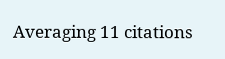Averaging 11 citations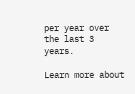per year over the last 3 years.

Learn more about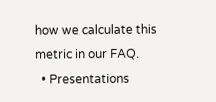how we calculate this metric in our FAQ.
  • Presentations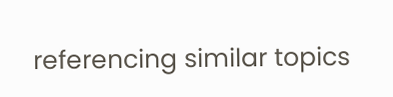referencing similar topics